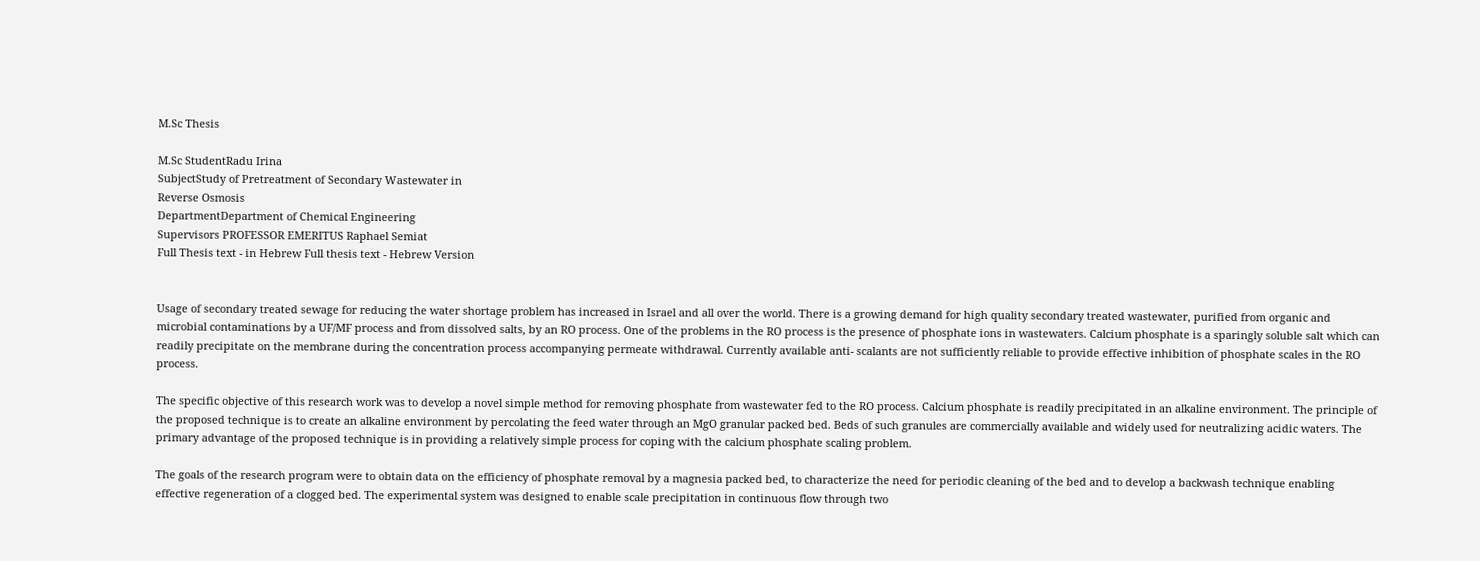M.Sc Thesis

M.Sc StudentRadu Irina
SubjectStudy of Pretreatment of Secondary Wastewater in
Reverse Osmosis
DepartmentDepartment of Chemical Engineering
Supervisors PROFESSOR EMERITUS Raphael Semiat
Full Thesis text - in Hebrew Full thesis text - Hebrew Version


Usage of secondary treated sewage for reducing the water shortage problem has increased in Israel and all over the world. There is a growing demand for high quality secondary treated wastewater, purified from organic and microbial contaminations by a UF/MF process and from dissolved salts, by an RO process. One of the problems in the RO process is the presence of phosphate ions in wastewaters. Calcium phosphate is a sparingly soluble salt which can readily precipitate on the membrane during the concentration process accompanying permeate withdrawal. Currently available anti- scalants are not sufficiently reliable to provide effective inhibition of phosphate scales in the RO process.

The specific objective of this research work was to develop a novel simple method for removing phosphate from wastewater fed to the RO process. Calcium phosphate is readily precipitated in an alkaline environment. The principle of the proposed technique is to create an alkaline environment by percolating the feed water through an MgO granular packed bed. Beds of such granules are commercially available and widely used for neutralizing acidic waters. The primary advantage of the proposed technique is in providing a relatively simple process for coping with the calcium phosphate scaling problem.

The goals of the research program were to obtain data on the efficiency of phosphate removal by a magnesia packed bed, to characterize the need for periodic cleaning of the bed and to develop a backwash technique enabling effective regeneration of a clogged bed. The experimental system was designed to enable scale precipitation in continuous flow through two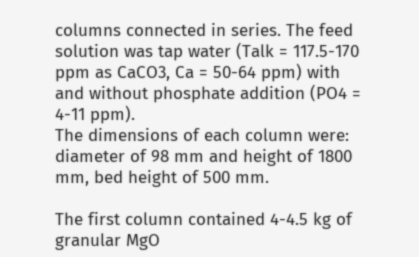columns connected in series. The feed solution was tap water (Talk = 117.5-170 ppm as CaCO3, Ca = 50-64 ppm) with and without phosphate addition (PO4 = 4-11 ppm).
The dimensions of each column were: diameter of 98 mm and height of 1800 mm, bed height of 500 mm.

The first column contained 4-4.5 kg of granular MgO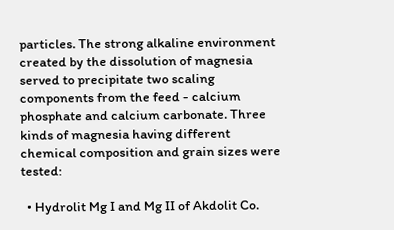particles. The strong alkaline environment created by the dissolution of magnesia served to precipitate two scaling components from the feed - calcium phosphate and calcium carbonate. Three kinds of magnesia having different chemical composition and grain sizes were tested:

  • Hydrolit Mg I and Mg II of Akdolit Co.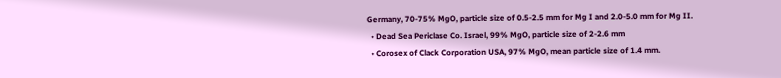Germany, 70-75% MgO, particle size of 0.5-2.5 mm for Mg I and 2.0-5.0 mm for Mg II.
  • Dead Sea Periclase Co. Israel, 99% MgO, particle size of 2-2.6 mm
  • Corosex of Clack Corporation USA, 97% MgO, mean particle size of 1.4 mm.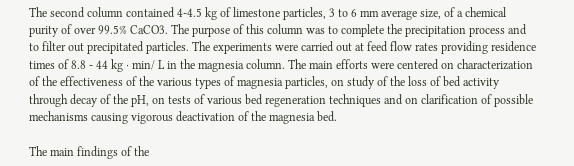The second column contained 4-4.5 kg of limestone particles, 3 to 6 mm average size, of a chemical purity of over 99.5% CaCO3. The purpose of this column was to complete the precipitation process and to filter out precipitated particles. The experiments were carried out at feed flow rates providing residence times of 8.8 - 44 kg ⋅ min/ L in the magnesia column. The main efforts were centered on characterization of the effectiveness of the various types of magnesia particles, on study of the loss of bed activity through decay of the pH, on tests of various bed regeneration techniques and on clarification of possible mechanisms causing vigorous deactivation of the magnesia bed.

The main findings of the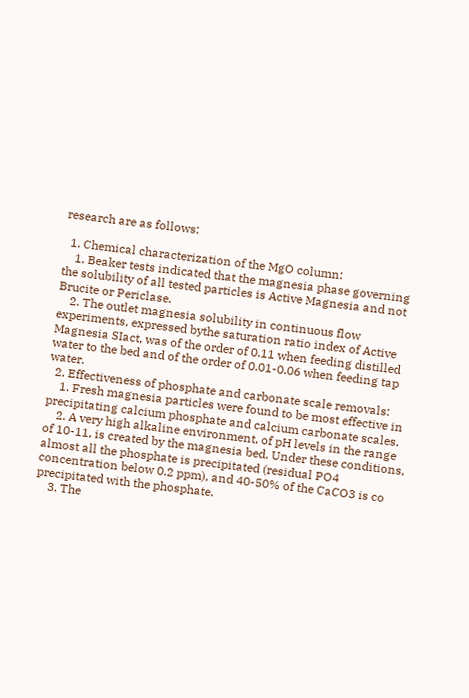research are as follows:

  1. Chemical characterization of the MgO column:
    1. Beaker tests indicated that the magnesia phase governing the solubility of all tested particles is Active Magnesia and not Brucite or Periclase.
    2. The outlet magnesia solubility in continuous flow experiments, expressed bythe saturation ratio index of Active Magnesia SIact, was of the order of 0.11 when feeding distilled water to the bed and of the order of 0.01-0.06 when feeding tap water.
  2. Effectiveness of phosphate and carbonate scale removals:
    1. Fresh magnesia particles were found to be most effective in precipitating calcium phosphate and calcium carbonate scales.
    2. A very high alkaline environment, of pH levels in the range of 10-11, is created by the magnesia bed. Under these conditions, almost all the phosphate is precipitated (residual PO4 concentration below 0.2 ppm), and 40-50% of the CaCO3 is co precipitated with the phosphate.
    3. The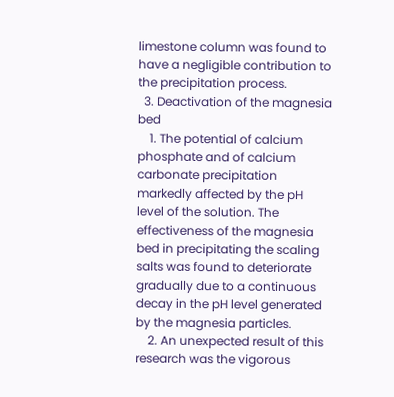limestone column was found to have a negligible contribution to the precipitation process.
  3. Deactivation of the magnesia bed
    1. The potential of calcium phosphate and of calcium carbonate precipitation markedly affected by the pH level of the solution. The effectiveness of the magnesia bed in precipitating the scaling salts was found to deteriorate gradually due to a continuous decay in the pH level generated by the magnesia particles.
    2. An unexpected result of this research was the vigorous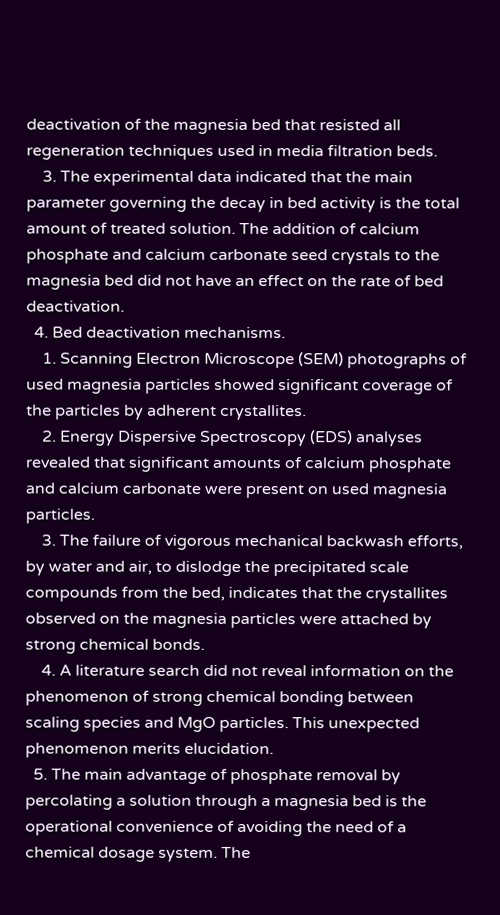deactivation of the magnesia bed that resisted all regeneration techniques used in media filtration beds.
    3. The experimental data indicated that the main parameter governing the decay in bed activity is the total amount of treated solution. The addition of calcium phosphate and calcium carbonate seed crystals to the magnesia bed did not have an effect on the rate of bed deactivation.
  4. Bed deactivation mechanisms.
    1. Scanning Electron Microscope (SEM) photographs of used magnesia particles showed significant coverage of the particles by adherent crystallites.
    2. Energy Dispersive Spectroscopy (EDS) analyses revealed that significant amounts of calcium phosphate and calcium carbonate were present on used magnesia particles.
    3. The failure of vigorous mechanical backwash efforts, by water and air, to dislodge the precipitated scale compounds from the bed, indicates that the crystallites observed on the magnesia particles were attached by strong chemical bonds.
    4. A literature search did not reveal information on the phenomenon of strong chemical bonding between scaling species and MgO particles. This unexpected phenomenon merits elucidation.
  5. The main advantage of phosphate removal by percolating a solution through a magnesia bed is the operational convenience of avoiding the need of a chemical dosage system. The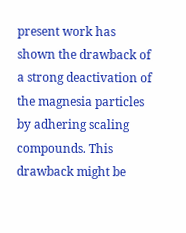present work has shown the drawback of a strong deactivation of the magnesia particles by adhering scaling compounds. This drawback might be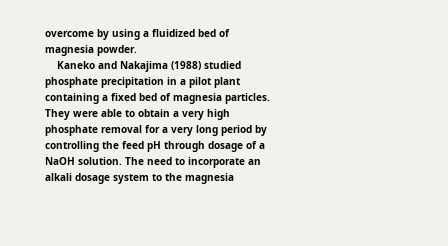overcome by using a fluidized bed of magnesia powder.
    Kaneko and Nakajima (1988) studied phosphate precipitation in a pilot plant containing a fixed bed of magnesia particles. They were able to obtain a very high phosphate removal for a very long period by controlling the feed pH through dosage of a NaOH solution. The need to incorporate an alkali dosage system to the magnesia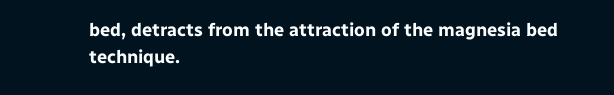bed, detracts from the attraction of the magnesia bed technique.